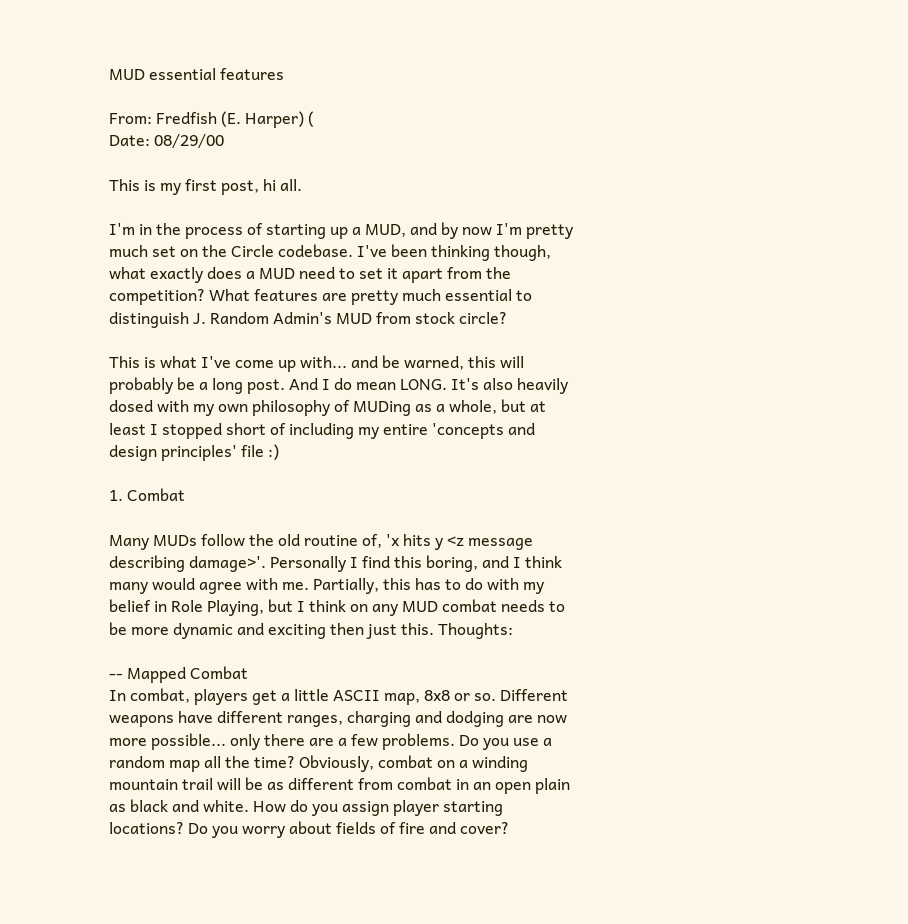MUD essential features

From: Fredfish (E. Harper) (
Date: 08/29/00

This is my first post, hi all.

I'm in the process of starting up a MUD, and by now I'm pretty much set on the Circle codebase. I've been thinking though, what exactly does a MUD need to set it apart from the competition? What features are pretty much essential to distinguish J. Random Admin's MUD from stock circle?

This is what I've come up with... and be warned, this will probably be a long post. And I do mean LONG. It's also heavily dosed with my own philosophy of MUDing as a whole, but at least I stopped short of including my entire 'concepts and design principles' file :)

1. Combat

Many MUDs follow the old routine of, 'x hits y <z message describing damage>'. Personally I find this boring, and I think many would agree with me. Partially, this has to do with my belief in Role Playing, but I think on any MUD combat needs to be more dynamic and exciting then just this. Thoughts:

-- Mapped Combat
In combat, players get a little ASCII map, 8x8 or so. Different weapons have different ranges, charging and dodging are now more possible... only there are a few problems. Do you use a random map all the time? Obviously, combat on a winding mountain trail will be as different from combat in an open plain as black and white. How do you assign player starting locations? Do you worry about fields of fire and cover?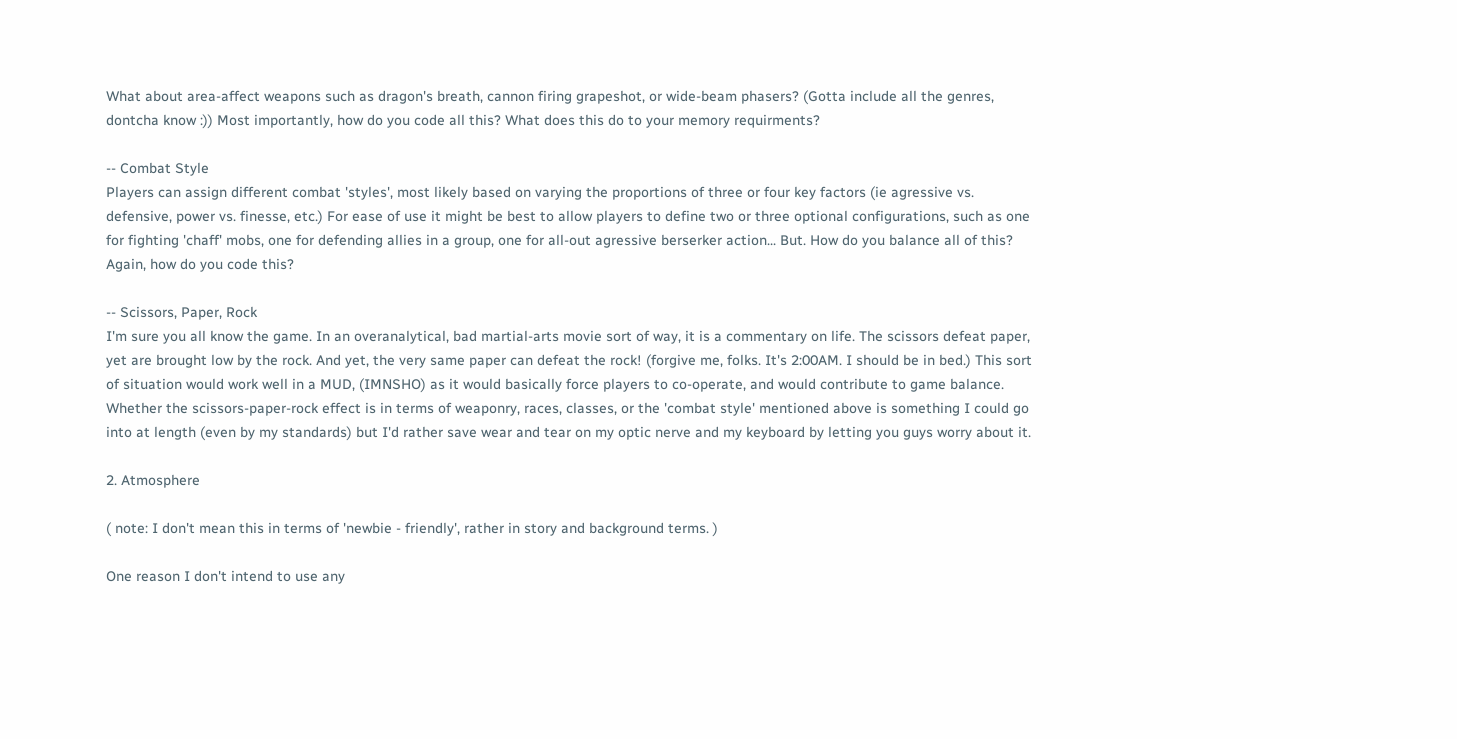What about area-affect weapons such as dragon's breath, cannon firing grapeshot, or wide-beam phasers? (Gotta include all the genres, dontcha know :)) Most importantly, how do you code all this? What does this do to your memory requirments?

-- Combat Style
Players can assign different combat 'styles', most likely based on varying the proportions of three or four key factors (ie agressive vs. defensive, power vs. finesse, etc.) For ease of use it might be best to allow players to define two or three optional configurations, such as one for fighting 'chaff' mobs, one for defending allies in a group, one for all-out agressive berserker action... But. How do you balance all of this? Again, how do you code this?

-- Scissors, Paper, Rock
I'm sure you all know the game. In an overanalytical, bad martial-arts movie sort of way, it is a commentary on life. The scissors defeat paper, yet are brought low by the rock. And yet, the very same paper can defeat the rock! (forgive me, folks. It's 2:00AM. I should be in bed.) This sort of situation would work well in a MUD, (IMNSHO) as it would basically force players to co-operate, and would contribute to game balance. Whether the scissors-paper-rock effect is in terms of weaponry, races, classes, or the 'combat style' mentioned above is something I could go into at length (even by my standards) but I'd rather save wear and tear on my optic nerve and my keyboard by letting you guys worry about it.

2. Atmosphere

( note: I don't mean this in terms of 'newbie - friendly', rather in story and background terms. )

One reason I don't intend to use any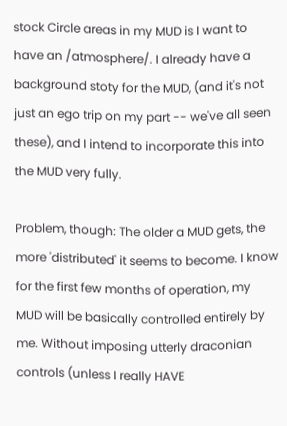stock Circle areas in my MUD is I want to have an /atmosphere/. I already have a background stoty for the MUD, (and it's not just an ego trip on my part -- we've all seen these), and I intend to incorporate this into the MUD very fully.

Problem, though: The older a MUD gets, the more 'distributed' it seems to become. I know for the first few months of operation, my MUD will be basically controlled entirely by me. Without imposing utterly draconian controls (unless I really HAVE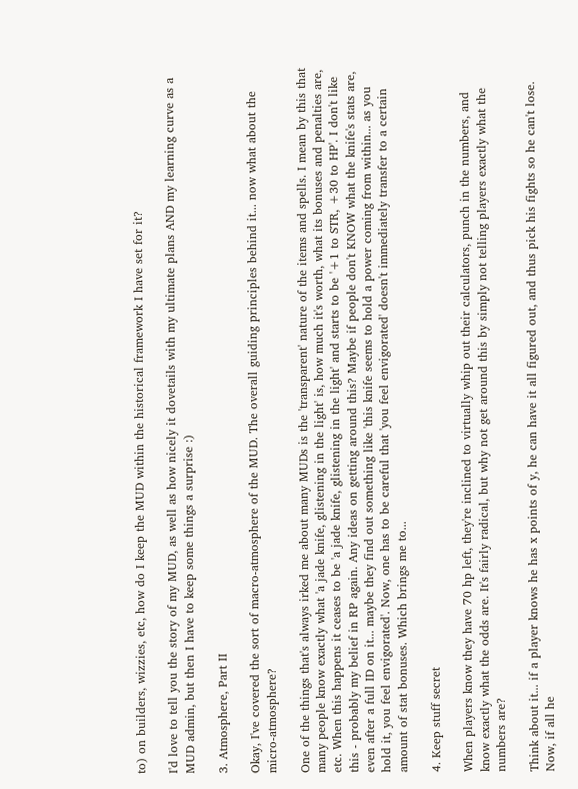to) on builders, wizzies, etc, how do I keep the MUD within the historical framework I have set for it?

I'd love to tell you the story of my MUD, as well as how nicely it dovetails with my ultimate plans AND my learning curve as a MUD admin, but then I have to keep some things a surprise :)

3. Atmosphere, Part II

Okay, I've covered the sort of macro-atmosphere of the MUD. The overall guiding principles behind it... now what about the micro-atmosphere?

One of the things that's always irked me about many MUDs is the 'transparent' nature of the items and spells. I mean by this that many people know exactly what 'a jade knife, glistening in the light' is, how much it's worth, what its bonuses and penalties are, etc. When this happens it ceases to be 'a jade knife, glistening in the light' and starts to be '+1 to STR, +30 to HP'. I don't like this - probably my belief in RP again. Any ideas on getting around this? Maybe if people don't KNOW what the knife's stats are, even after a full ID on it... maybe they find out something like 'this knife seems to hold a power coming from within... as you hold it, you feel envigorated'. Now, one has to be careful that 'you feel envigorated' doesn't immediately transfer to a certain amount of stat bonuses. Which brings me to...

4. Keep stuff secret

When players know they have 70 hp left, they're inclined to virtually whip out their calculators, punch in the numbers, and know exactly what the odds are. It's fairly radical, but why not get around this by simply not telling players exactly what the numbers are?

Think about it... if a player knows he has x points of y, he can have it all figured out, and thus pick his fights so he can't lose. Now, if all he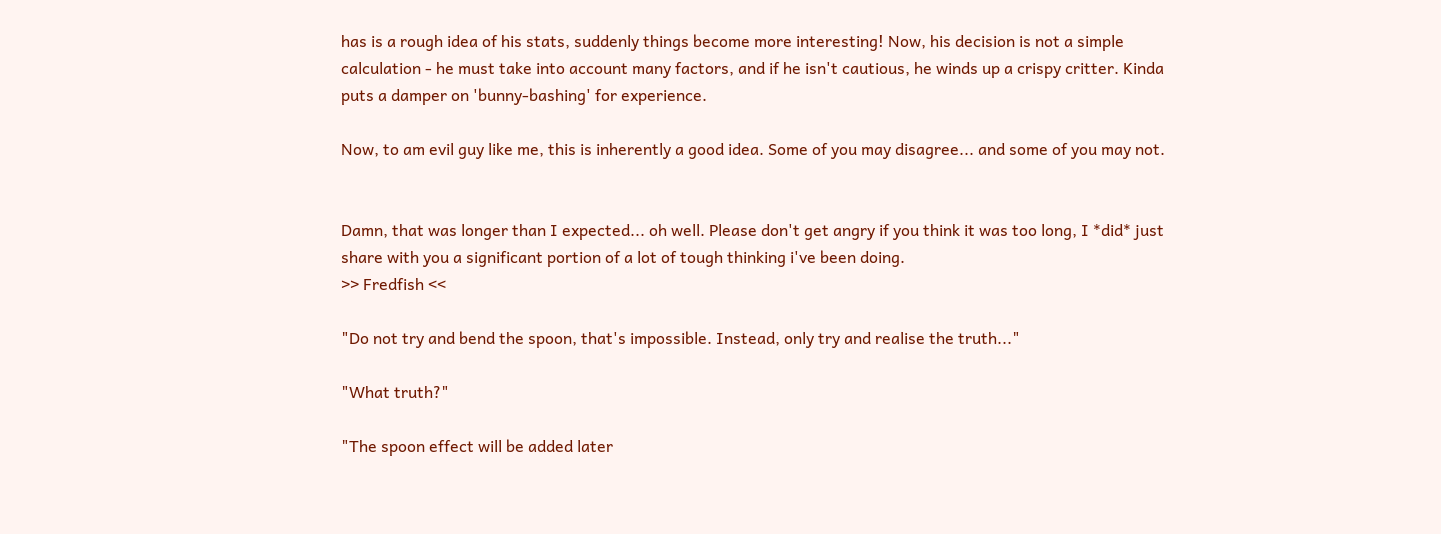has is a rough idea of his stats, suddenly things become more interesting! Now, his decision is not a simple calculation - he must take into account many factors, and if he isn't cautious, he winds up a crispy critter. Kinda puts a damper on 'bunny-bashing' for experience.

Now, to am evil guy like me, this is inherently a good idea. Some of you may disagree... and some of you may not.


Damn, that was longer than I expected... oh well. Please don't get angry if you think it was too long, I *did* just share with you a significant portion of a lot of tough thinking i've been doing.
>> Fredfish <<

"Do not try and bend the spoon, that's impossible. Instead, only try and realise the truth..."

"What truth?"

"The spoon effect will be added later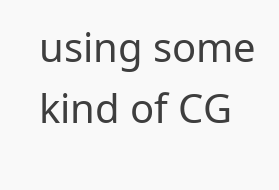using some kind of CG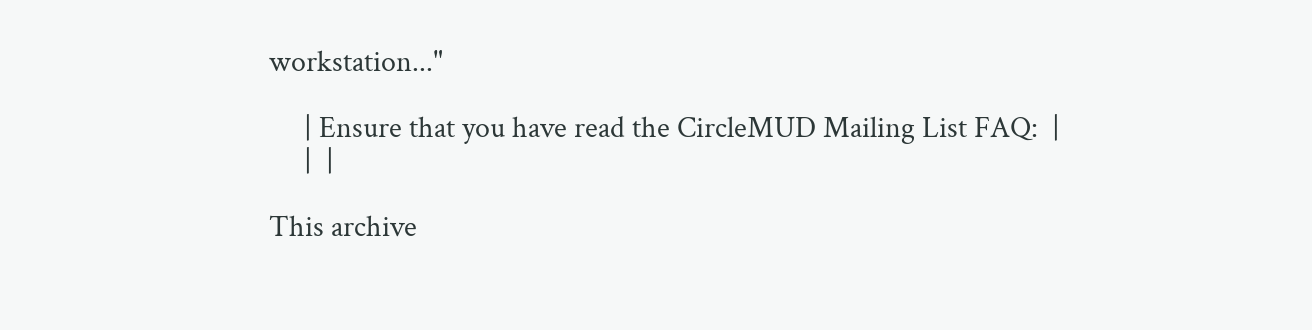workstation..."

     | Ensure that you have read the CircleMUD Mailing List FAQ:  |
     |  |

This archive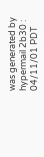was generated by hypermail 2b30 : 04/11/01 PDT